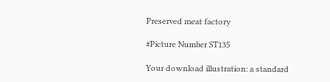Preserved meat factory

#Picture Number ST135

Your download illustration: a standard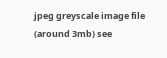jpeg greyscale image file (around 3mb) see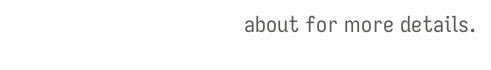about for more details.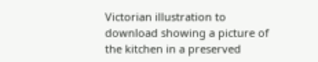Victorian illustration to download showing a picture of the kitchen in a preserved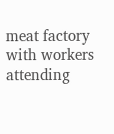meat factory with workers attending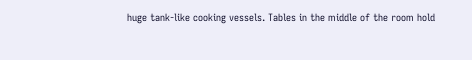huge tank-like cooking vessels. Tables in the middle of the room hold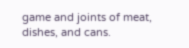game and joints of meat, dishes, and cans.